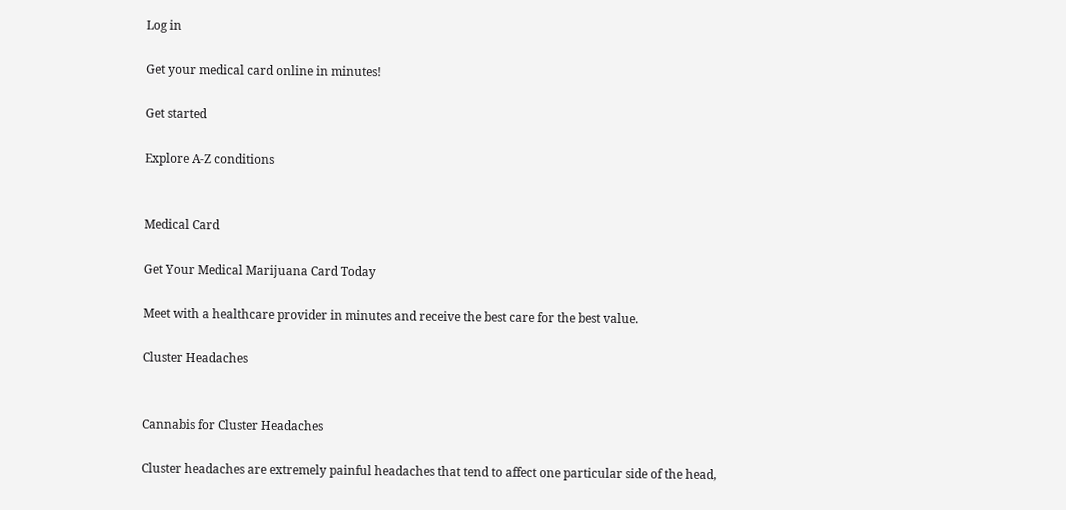Log in

Get your medical card online in minutes!

Get started

Explore A-Z conditions


Medical Card

Get Your Medical Marijuana Card Today

Meet with a healthcare provider in minutes and receive the best care for the best value.

Cluster Headaches


Cannabis for Cluster Headaches

Cluster headaches are extremely painful headaches that tend to affect one particular side of the head,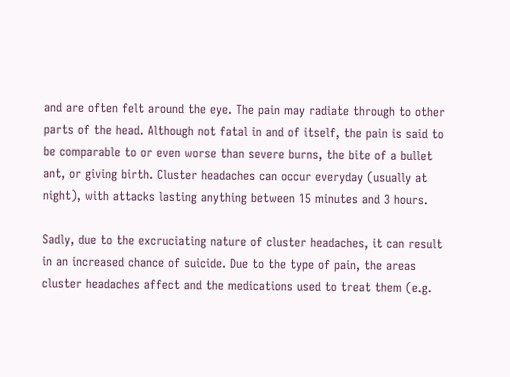and are often felt around the eye. The pain may radiate through to other parts of the head. Although not fatal in and of itself, the pain is said to be comparable to or even worse than severe burns, the bite of a bullet ant, or giving birth. Cluster headaches can occur everyday (usually at night), with attacks lasting anything between 15 minutes and 3 hours.

Sadly, due to the excruciating nature of cluster headaches, it can result in an increased chance of suicide. Due to the type of pain, the areas cluster headaches affect and the medications used to treat them (e.g.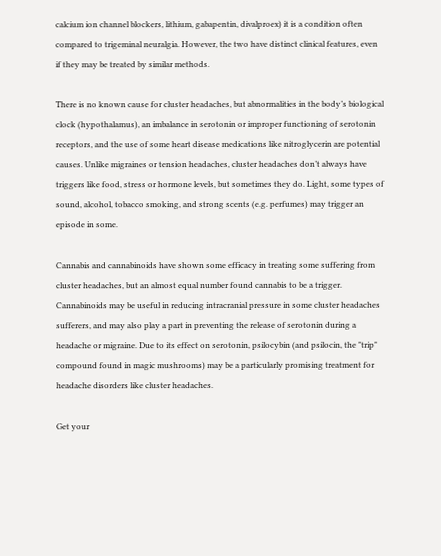calcium ion channel blockers, lithium, gabapentin, divalproex) it is a condition often compared to trigeminal neuralgia. However, the two have distinct clinical features, even if they may be treated by similar methods.

There is no known cause for cluster headaches, but abnormalities in the body’s biological clock (hypothalamus), an imbalance in serotonin or improper functioning of serotonin receptors, and the use of some heart disease medications like nitroglycerin are potential causes. Unlike migraines or tension headaches, cluster headaches don’t always have triggers like food, stress or hormone levels, but sometimes they do. Light, some types of sound, alcohol, tobacco smoking, and strong scents (e.g. perfumes) may trigger an episode in some.

Cannabis and cannabinoids have shown some efficacy in treating some suffering from cluster headaches, but an almost equal number found cannabis to be a trigger. Cannabinoids may be useful in reducing intracranial pressure in some cluster headaches sufferers, and may also play a part in preventing the release of serotonin during a headache or migraine. Due to its effect on serotonin, psilocybin (and psilocin, the "trip" compound found in magic mushrooms) may be a particularly promising treatment for headache disorders like cluster headaches.

Get your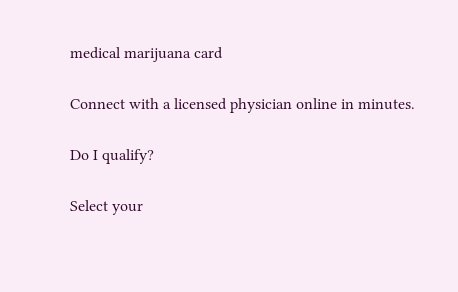medical marijuana card

Connect with a licensed physician online in minutes.

Do I qualify?

Select your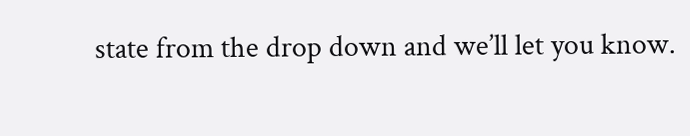state from the drop down and we’ll let you know.